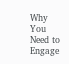Why You Need to Engage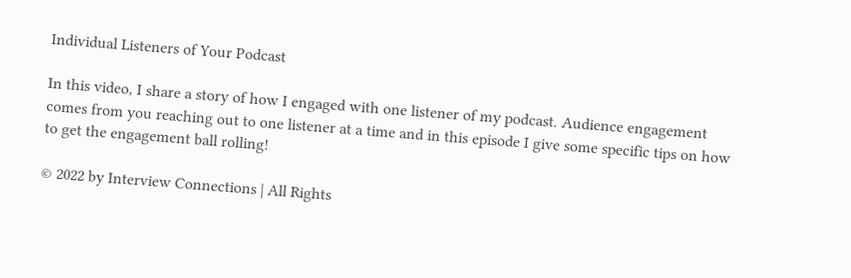Individual Listeners of Your Podcast

In this video, I share a story of how I engaged with one listener of my podcast. Audience engagement comes from you reaching out to one listener at a time and in this episode I give some specific tips on how to get the engagement ball rolling!

© 2022 by Interview Connections | All Rights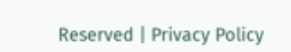Reserved | Privacy Policy